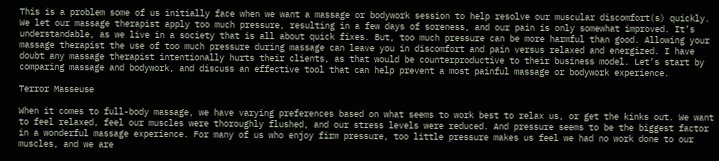This is a problem some of us initially face when we want a massage or bodywork session to help resolve our muscular discomfort(s) quickly. We let our massage therapist apply too much pressure, resulting in a few days of soreness, and our pain is only somewhat improved. It’s understandable, as we live in a society that is all about quick fixes. But, too much pressure can be more harmful than good. Allowing your massage therapist the use of too much pressure during massage can leave you in discomfort and pain versus relaxed and energized. I have doubt any massage therapist intentionally hurts their clients, as that would be counterproductive to their business model. Let’s start by comparing massage and bodywork, and discuss an effective tool that can help prevent a most painful massage or bodywork experience.

Terror Masseuse

When it comes to full-body massage, we have varying preferences based on what seems to work best to relax us, or get the kinks out. We want to feel relaxed, feel our muscles were thoroughly flushed, and our stress levels were reduced. And pressure seems to be the biggest factor in a wonderful massage experience. For many of us who enjoy firm pressure, too little pressure makes us feel we had no work done to our muscles, and we are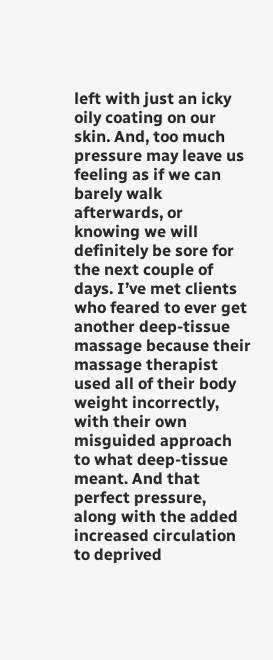left with just an icky oily coating on our skin. And, too much pressure may leave us feeling as if we can barely walk afterwards, or knowing we will definitely be sore for the next couple of days. I’ve met clients who feared to ever get another deep-tissue massage because their massage therapist used all of their body weight incorrectly, with their own misguided approach to what deep-tissue meant. And that perfect pressure, along with the added increased circulation to deprived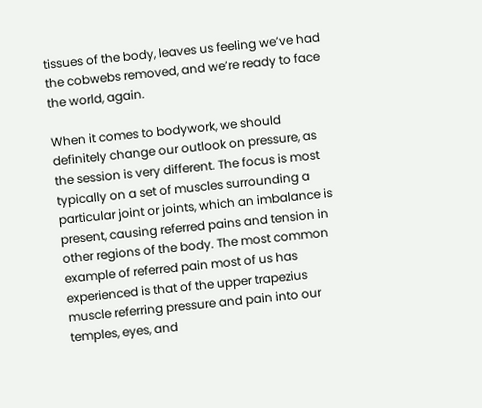tissues of the body, leaves us feeling we’ve had the cobwebs removed, and we’re ready to face the world, again.

When it comes to bodywork, we should definitely change our outlook on pressure, as the session is very different. The focus is most typically on a set of muscles surrounding a particular joint or joints, which an imbalance is present, causing referred pains and tension in other regions of the body. The most common example of referred pain most of us has experienced is that of the upper trapezius muscle referring pressure and pain into our temples, eyes, and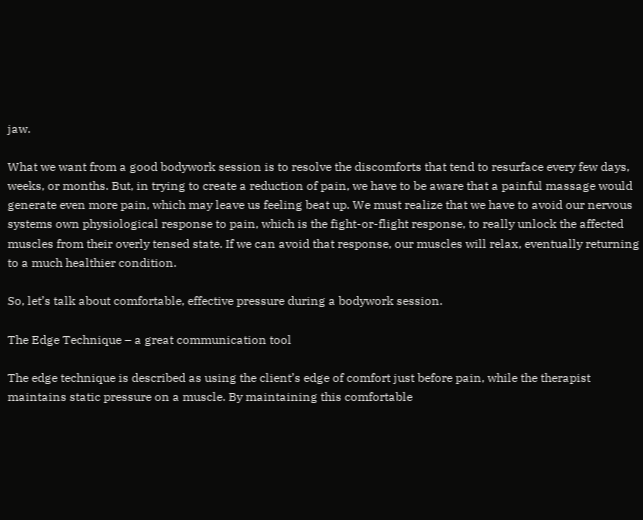jaw.

What we want from a good bodywork session is to resolve the discomforts that tend to resurface every few days, weeks, or months. But, in trying to create a reduction of pain, we have to be aware that a painful massage would generate even more pain, which may leave us feeling beat up. We must realize that we have to avoid our nervous systems own physiological response to pain, which is the fight-or-flight response, to really unlock the affected muscles from their overly tensed state. If we can avoid that response, our muscles will relax, eventually returning to a much healthier condition.

So, let’s talk about comfortable, effective pressure during a bodywork session.

The Edge Technique – a great communication tool

The edge technique is described as using the client’s edge of comfort just before pain, while the therapist maintains static pressure on a muscle. By maintaining this comfortable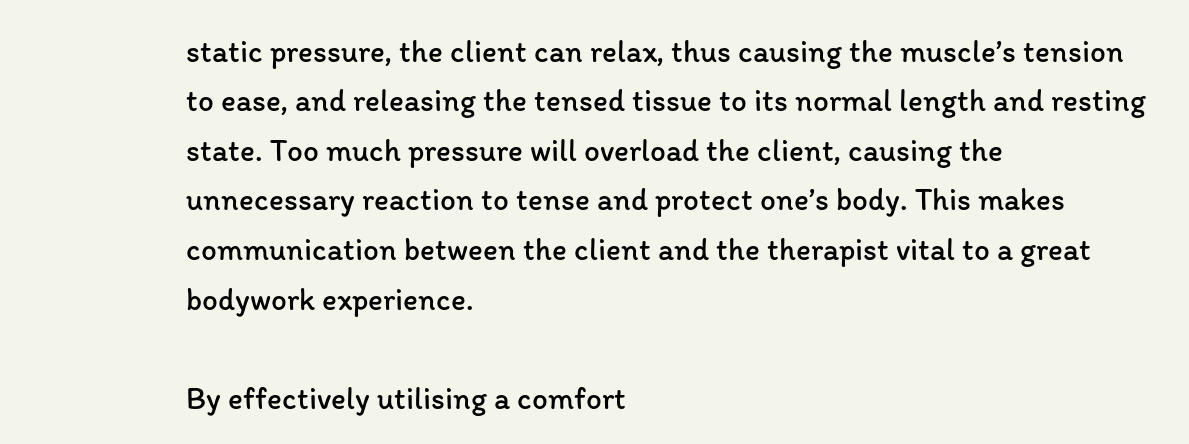static pressure, the client can relax, thus causing the muscle’s tension to ease, and releasing the tensed tissue to its normal length and resting state. Too much pressure will overload the client, causing the unnecessary reaction to tense and protect one’s body. This makes communication between the client and the therapist vital to a great bodywork experience.

By effectively utilising a comfort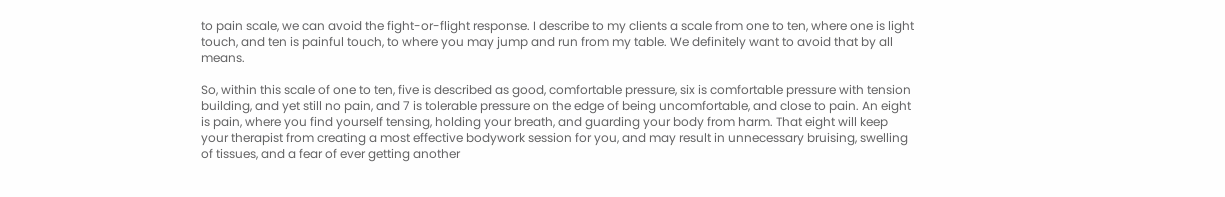to pain scale, we can avoid the fight-or-flight response. I describe to my clients a scale from one to ten, where one is light touch, and ten is painful touch, to where you may jump and run from my table. We definitely want to avoid that by all means.

So, within this scale of one to ten, five is described as good, comfortable pressure, six is comfortable pressure with tension building, and yet still no pain, and 7 is tolerable pressure on the edge of being uncomfortable, and close to pain. An eight is pain, where you find yourself tensing, holding your breath, and guarding your body from harm. That eight will keep your therapist from creating a most effective bodywork session for you, and may result in unnecessary bruising, swelling of tissues, and a fear of ever getting another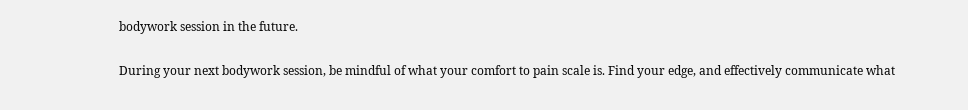bodywork session in the future.

During your next bodywork session, be mindful of what your comfort to pain scale is. Find your edge, and effectively communicate what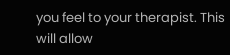you feel to your therapist. This will allow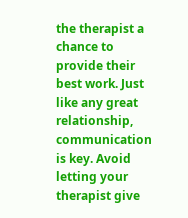the therapist a chance to provide their best work. Just like any great relationship, communication is key. Avoid letting your therapist give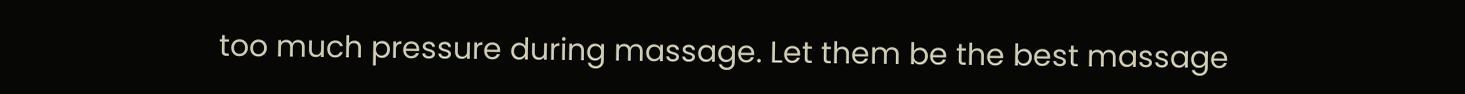too much pressure during massage. Let them be the best massage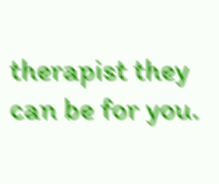therapist they can be for you.